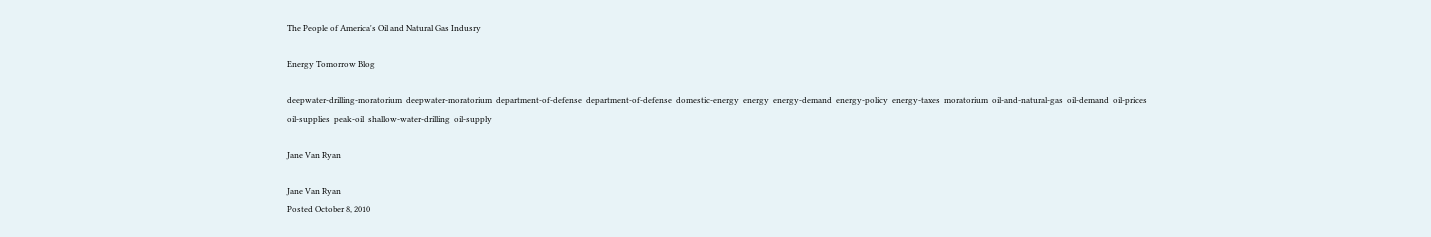The People of America's Oil and Natural Gas Indusry

Energy Tomorrow Blog

deepwater-drilling-moratorium  deepwater-moratorium  department-of-defense  department-of-defense  domestic-energy  energy  energy-demand  energy-policy  energy-taxes  moratorium  oil-and-natural-gas  oil-demand  oil-prices  oil-supplies  peak-oil  shallow-water-drilling  oil-supply

Jane Van Ryan

Jane Van Ryan
Posted October 8, 2010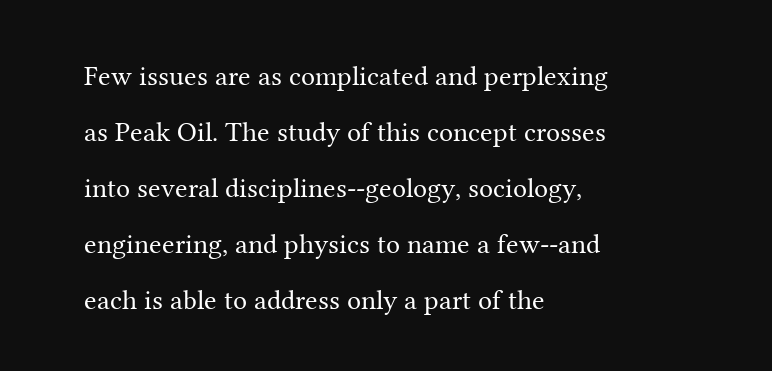Few issues are as complicated and perplexing as Peak Oil. The study of this concept crosses into several disciplines--geology, sociology, engineering, and physics to name a few--and each is able to address only a part of the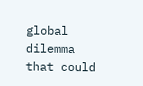global dilemma that could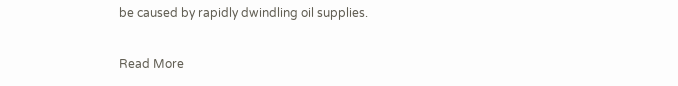be caused by rapidly dwindling oil supplies.

Read More